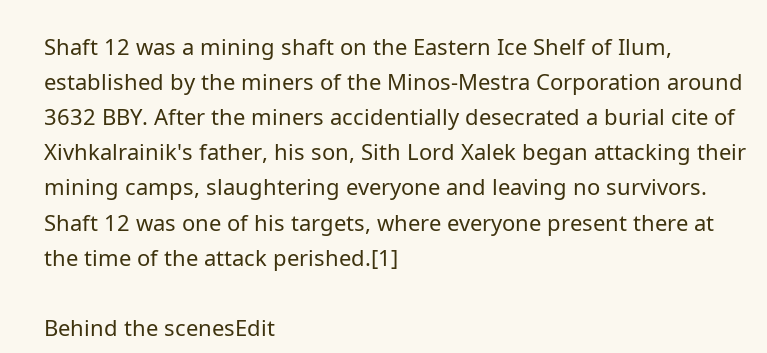Shaft 12 was a mining shaft on the Eastern Ice Shelf of Ilum, established by the miners of the Minos-Mestra Corporation around 3632 BBY. After the miners accidentially desecrated a burial cite of Xivhkalrainik's father, his son, Sith Lord Xalek began attacking their mining camps, slaughtering everyone and leaving no survivors. Shaft 12 was one of his targets, where everyone present there at the time of the attack perished.[1]

Behind the scenesEdit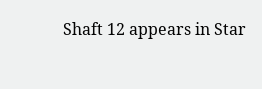Shaft 12 appears in Star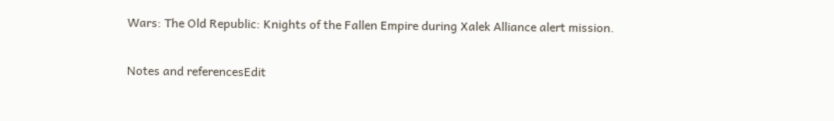Wars: The Old Republic: Knights of the Fallen Empire during Xalek Alliance alert mission.


Notes and referencesEdit